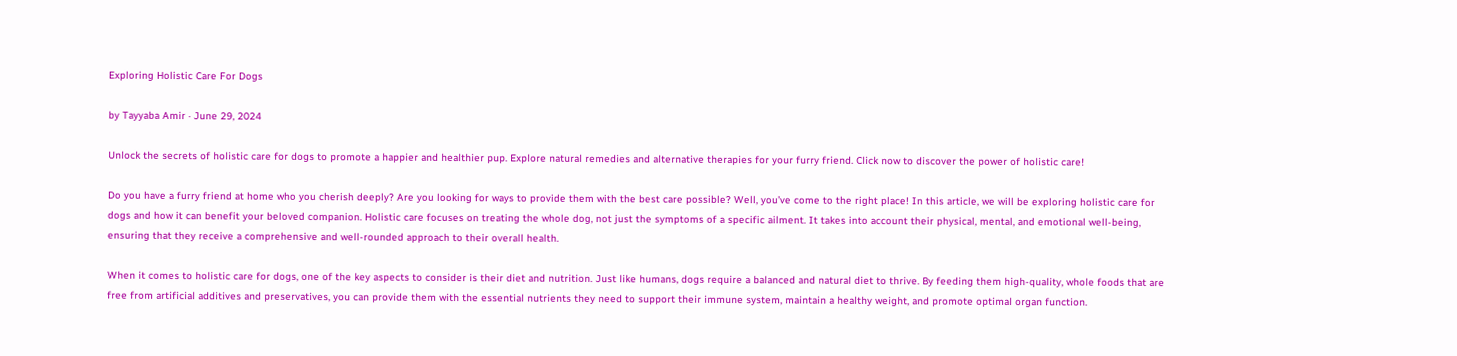Exploring Holistic Care For Dogs

by Tayyaba Amir · June 29, 2024

Unlock the secrets of holistic care for dogs to promote a happier and healthier pup. Explore natural remedies and alternative therapies for your furry friend. Click now to discover the power of holistic care!

Do you have a furry friend at home who you cherish deeply? Are you looking for ways to provide them with the best care possible? Well, you’ve come to the right place! In this article, we will be exploring holistic care for dogs and how it can benefit your beloved companion. Holistic care focuses on treating the whole dog, not just the symptoms of a specific ailment. It takes into account their physical, mental, and emotional well-being, ensuring that they receive a comprehensive and well-rounded approach to their overall health.

When it comes to holistic care for dogs, one of the key aspects to consider is their diet and nutrition. Just like humans, dogs require a balanced and natural diet to thrive. By feeding them high-quality, whole foods that are free from artificial additives and preservatives, you can provide them with the essential nutrients they need to support their immune system, maintain a healthy weight, and promote optimal organ function.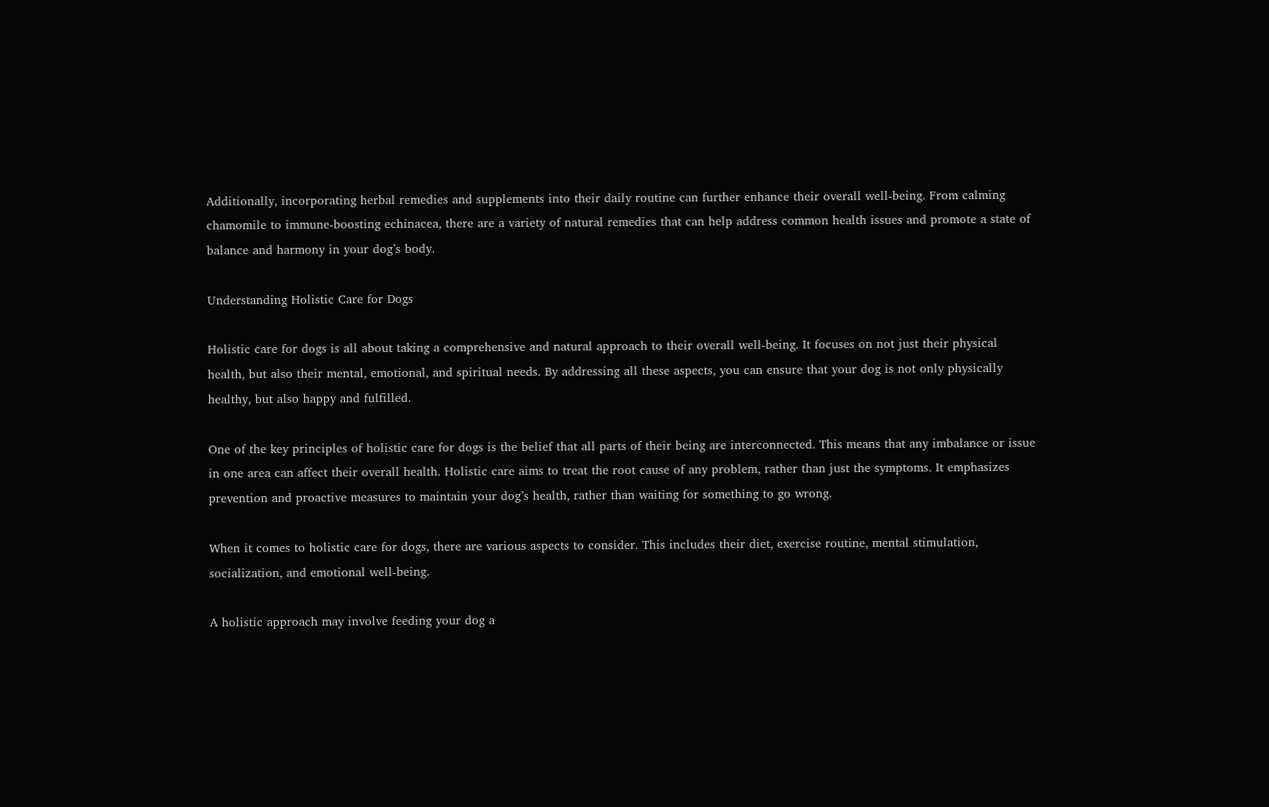Additionally, incorporating herbal remedies and supplements into their daily routine can further enhance their overall well-being. From calming chamomile to immune-boosting echinacea, there are a variety of natural remedies that can help address common health issues and promote a state of balance and harmony in your dog’s body.

Understanding Holistic Care for Dogs

Holistic care for dogs is all about taking a comprehensive and natural approach to their overall well-being. It focuses on not just their physical health, but also their mental, emotional, and spiritual needs. By addressing all these aspects, you can ensure that your dog is not only physically healthy, but also happy and fulfilled.

One of the key principles of holistic care for dogs is the belief that all parts of their being are interconnected. This means that any imbalance or issue in one area can affect their overall health. Holistic care aims to treat the root cause of any problem, rather than just the symptoms. It emphasizes prevention and proactive measures to maintain your dog’s health, rather than waiting for something to go wrong.

When it comes to holistic care for dogs, there are various aspects to consider. This includes their diet, exercise routine, mental stimulation, socialization, and emotional well-being.

A holistic approach may involve feeding your dog a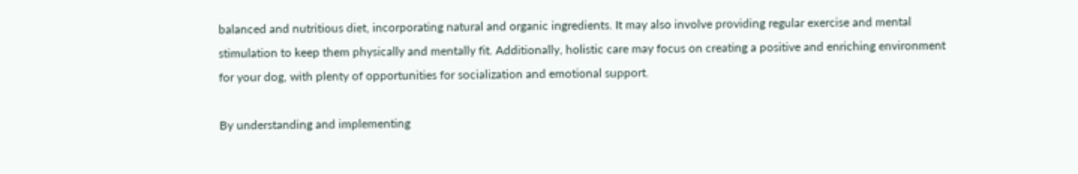balanced and nutritious diet, incorporating natural and organic ingredients. It may also involve providing regular exercise and mental stimulation to keep them physically and mentally fit. Additionally, holistic care may focus on creating a positive and enriching environment for your dog, with plenty of opportunities for socialization and emotional support.

By understanding and implementing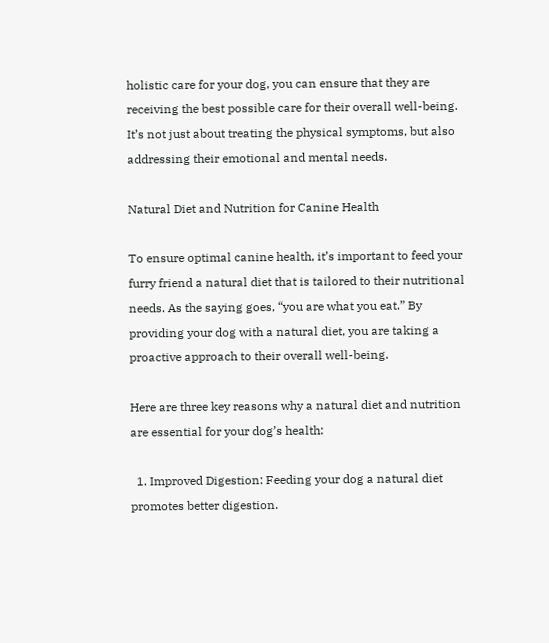holistic care for your dog, you can ensure that they are receiving the best possible care for their overall well-being. It’s not just about treating the physical symptoms, but also addressing their emotional and mental needs.

Natural Diet and Nutrition for Canine Health

To ensure optimal canine health, it’s important to feed your furry friend a natural diet that is tailored to their nutritional needs. As the saying goes, “you are what you eat.” By providing your dog with a natural diet, you are taking a proactive approach to their overall well-being.

Here are three key reasons why a natural diet and nutrition are essential for your dog’s health:

  1. Improved Digestion: Feeding your dog a natural diet promotes better digestion.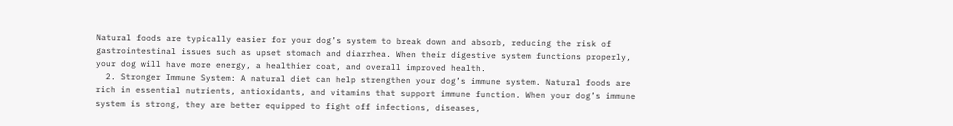Natural foods are typically easier for your dog’s system to break down and absorb, reducing the risk of gastrointestinal issues such as upset stomach and diarrhea. When their digestive system functions properly, your dog will have more energy, a healthier coat, and overall improved health.
  2. Stronger Immune System: A natural diet can help strengthen your dog’s immune system. Natural foods are rich in essential nutrients, antioxidants, and vitamins that support immune function. When your dog’s immune system is strong, they are better equipped to fight off infections, diseases,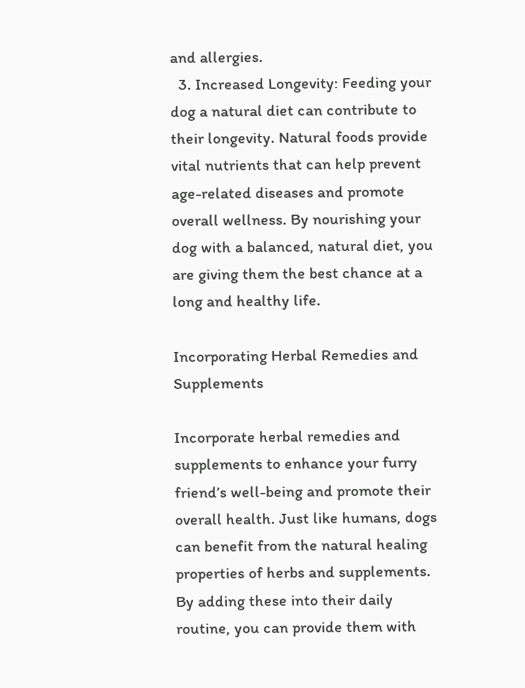and allergies.
  3. Increased Longevity: Feeding your dog a natural diet can contribute to their longevity. Natural foods provide vital nutrients that can help prevent age-related diseases and promote overall wellness. By nourishing your dog with a balanced, natural diet, you are giving them the best chance at a long and healthy life.

Incorporating Herbal Remedies and Supplements

Incorporate herbal remedies and supplements to enhance your furry friend’s well-being and promote their overall health. Just like humans, dogs can benefit from the natural healing properties of herbs and supplements. By adding these into their daily routine, you can provide them with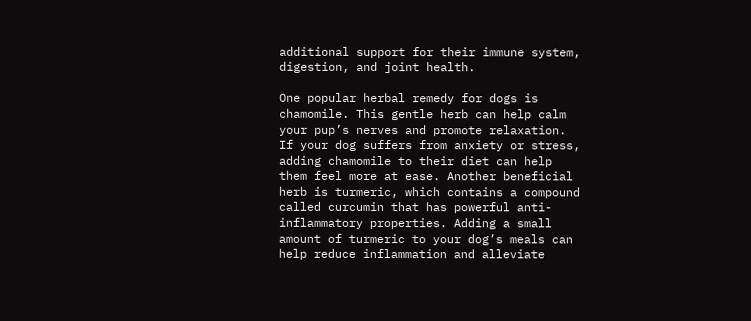additional support for their immune system, digestion, and joint health.

One popular herbal remedy for dogs is chamomile. This gentle herb can help calm your pup’s nerves and promote relaxation. If your dog suffers from anxiety or stress, adding chamomile to their diet can help them feel more at ease. Another beneficial herb is turmeric, which contains a compound called curcumin that has powerful anti-inflammatory properties. Adding a small amount of turmeric to your dog’s meals can help reduce inflammation and alleviate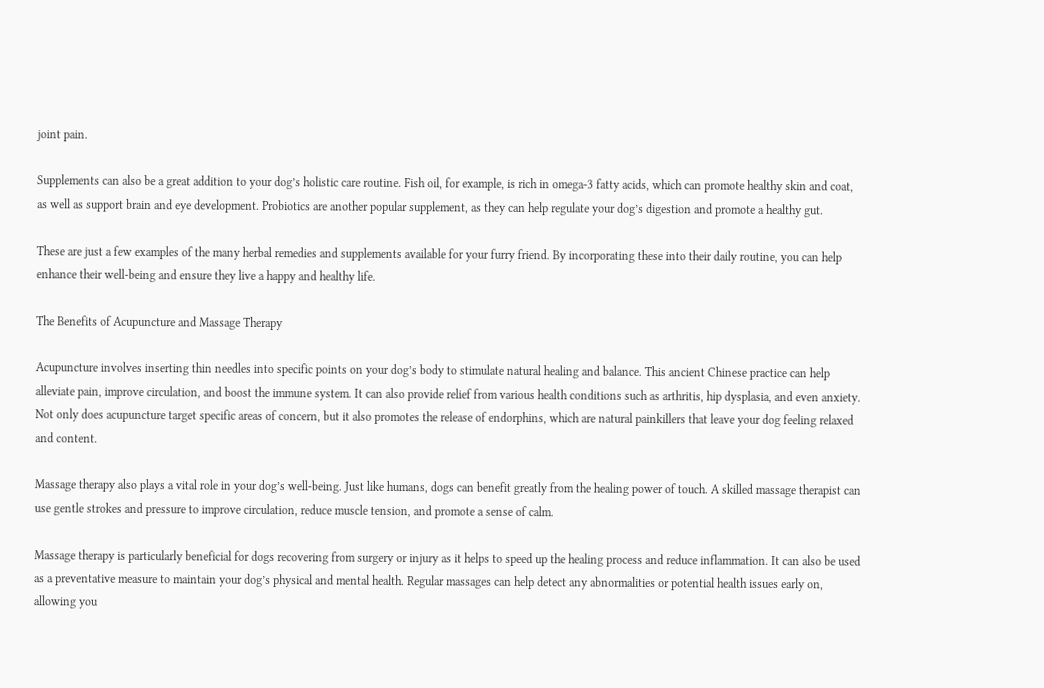joint pain.

Supplements can also be a great addition to your dog’s holistic care routine. Fish oil, for example, is rich in omega-3 fatty acids, which can promote healthy skin and coat, as well as support brain and eye development. Probiotics are another popular supplement, as they can help regulate your dog’s digestion and promote a healthy gut.

These are just a few examples of the many herbal remedies and supplements available for your furry friend. By incorporating these into their daily routine, you can help enhance their well-being and ensure they live a happy and healthy life.

The Benefits of Acupuncture and Massage Therapy

Acupuncture involves inserting thin needles into specific points on your dog’s body to stimulate natural healing and balance. This ancient Chinese practice can help alleviate pain, improve circulation, and boost the immune system. It can also provide relief from various health conditions such as arthritis, hip dysplasia, and even anxiety. Not only does acupuncture target specific areas of concern, but it also promotes the release of endorphins, which are natural painkillers that leave your dog feeling relaxed and content.

Massage therapy also plays a vital role in your dog’s well-being. Just like humans, dogs can benefit greatly from the healing power of touch. A skilled massage therapist can use gentle strokes and pressure to improve circulation, reduce muscle tension, and promote a sense of calm.

Massage therapy is particularly beneficial for dogs recovering from surgery or injury as it helps to speed up the healing process and reduce inflammation. It can also be used as a preventative measure to maintain your dog’s physical and mental health. Regular massages can help detect any abnormalities or potential health issues early on, allowing you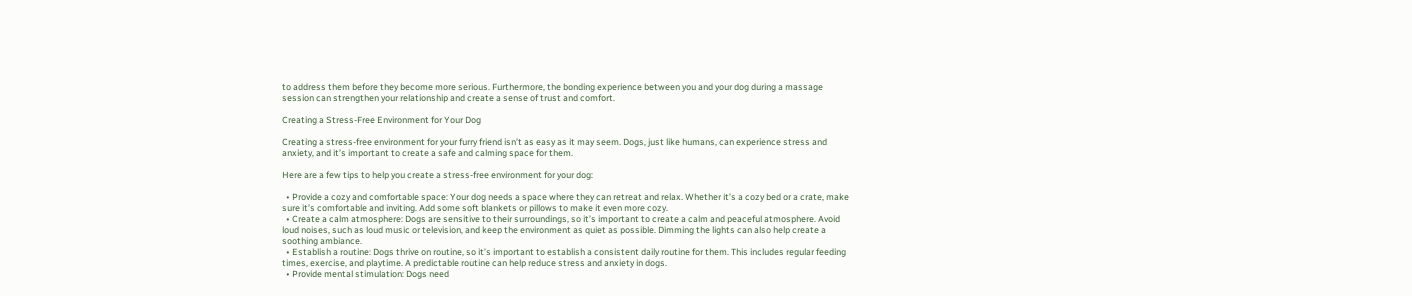to address them before they become more serious. Furthermore, the bonding experience between you and your dog during a massage session can strengthen your relationship and create a sense of trust and comfort.

Creating a Stress-Free Environment for Your Dog

Creating a stress-free environment for your furry friend isn’t as easy as it may seem. Dogs, just like humans, can experience stress and anxiety, and it’s important to create a safe and calming space for them.

Here are a few tips to help you create a stress-free environment for your dog:

  • Provide a cozy and comfortable space: Your dog needs a space where they can retreat and relax. Whether it’s a cozy bed or a crate, make sure it’s comfortable and inviting. Add some soft blankets or pillows to make it even more cozy.
  • Create a calm atmosphere: Dogs are sensitive to their surroundings, so it’s important to create a calm and peaceful atmosphere. Avoid loud noises, such as loud music or television, and keep the environment as quiet as possible. Dimming the lights can also help create a soothing ambiance.
  • Establish a routine: Dogs thrive on routine, so it’s important to establish a consistent daily routine for them. This includes regular feeding times, exercise, and playtime. A predictable routine can help reduce stress and anxiety in dogs.
  • Provide mental stimulation: Dogs need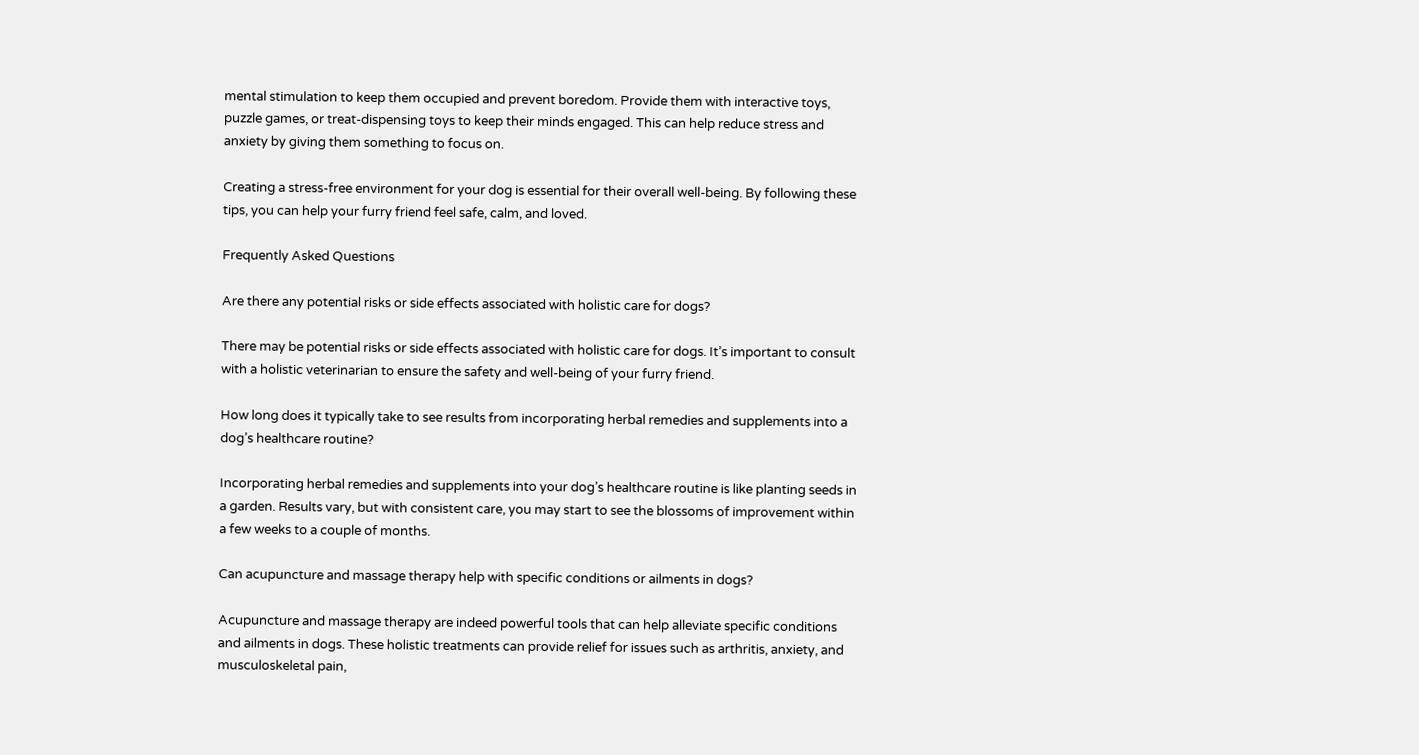mental stimulation to keep them occupied and prevent boredom. Provide them with interactive toys, puzzle games, or treat-dispensing toys to keep their minds engaged. This can help reduce stress and anxiety by giving them something to focus on.

Creating a stress-free environment for your dog is essential for their overall well-being. By following these tips, you can help your furry friend feel safe, calm, and loved.

Frequently Asked Questions

Are there any potential risks or side effects associated with holistic care for dogs?

There may be potential risks or side effects associated with holistic care for dogs. It’s important to consult with a holistic veterinarian to ensure the safety and well-being of your furry friend.

How long does it typically take to see results from incorporating herbal remedies and supplements into a dog’s healthcare routine?

Incorporating herbal remedies and supplements into your dog’s healthcare routine is like planting seeds in a garden. Results vary, but with consistent care, you may start to see the blossoms of improvement within a few weeks to a couple of months.

Can acupuncture and massage therapy help with specific conditions or ailments in dogs?

Acupuncture and massage therapy are indeed powerful tools that can help alleviate specific conditions and ailments in dogs. These holistic treatments can provide relief for issues such as arthritis, anxiety, and musculoskeletal pain,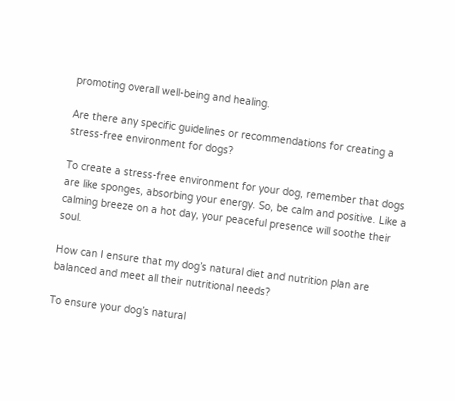promoting overall well-being and healing.

Are there any specific guidelines or recommendations for creating a stress-free environment for dogs?

To create a stress-free environment for your dog, remember that dogs are like sponges, absorbing your energy. So, be calm and positive. Like a calming breeze on a hot day, your peaceful presence will soothe their soul.

How can I ensure that my dog’s natural diet and nutrition plan are balanced and meet all their nutritional needs?

To ensure your dog’s natural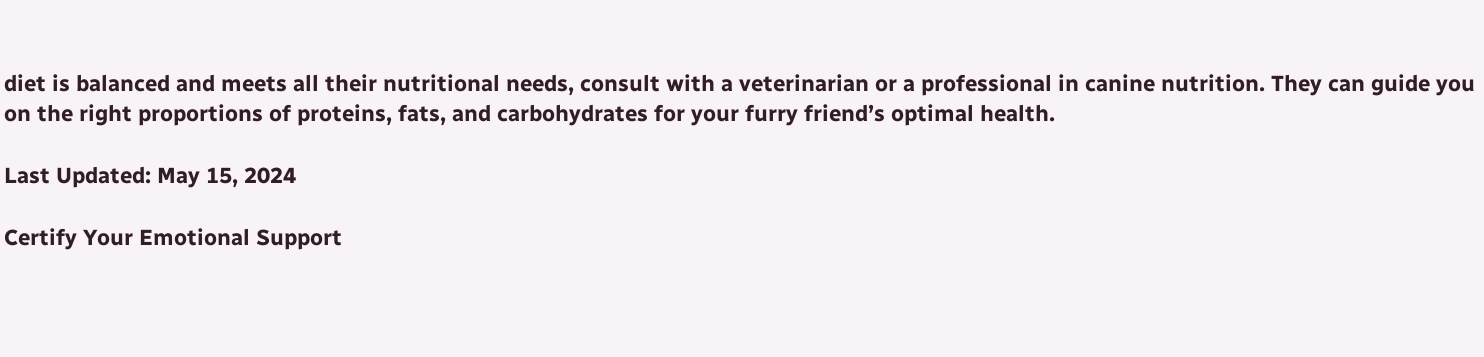diet is balanced and meets all their nutritional needs, consult with a veterinarian or a professional in canine nutrition. They can guide you on the right proportions of proteins, fats, and carbohydrates for your furry friend’s optimal health.

Last Updated: May 15, 2024

Certify Your Emotional Support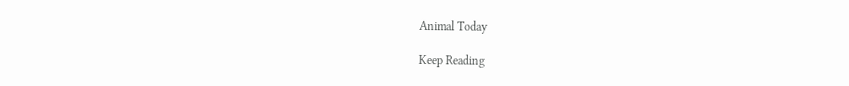Animal Today

Keep Reading